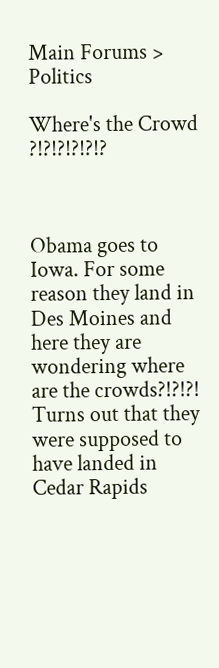Main Forums > Politics

Where's the Crowd ?!?!?!?!?!?



Obama goes to Iowa. For some reason they land in Des Moines and here they are wondering where are the crowds?!?!?! Turns out that they were supposed to have landed in Cedar Rapids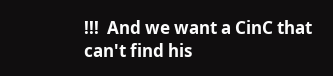!!!  And we want a CinC that can't find his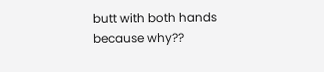butt with both hands because why??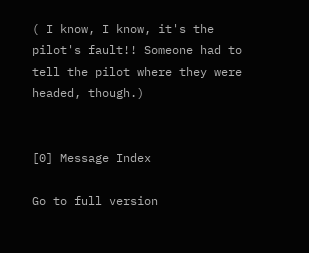( I know, I know, it's the pilot's fault!! Someone had to tell the pilot where they were headed, though.)


[0] Message Index

Go to full version